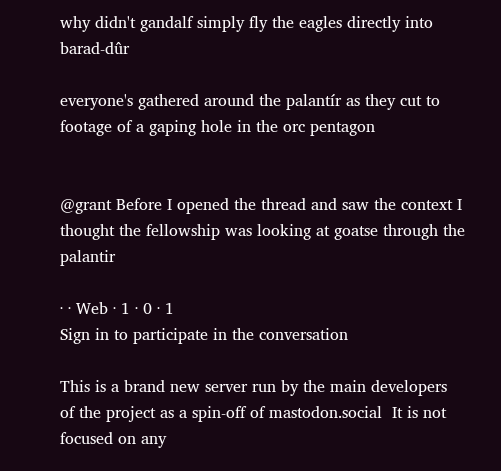why didn't gandalf simply fly the eagles directly into barad-dûr

everyone's gathered around the palantír as they cut to footage of a gaping hole in the orc pentagon


@grant Before I opened the thread and saw the context I thought the fellowship was looking at goatse through the palantir

· · Web · 1 · 0 · 1
Sign in to participate in the conversation

This is a brand new server run by the main developers of the project as a spin-off of mastodon.social  It is not focused on any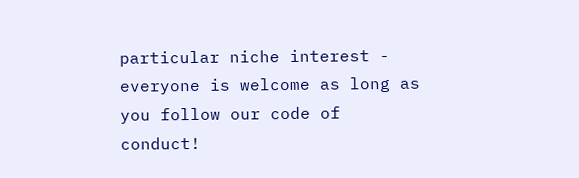particular niche interest - everyone is welcome as long as you follow our code of conduct!